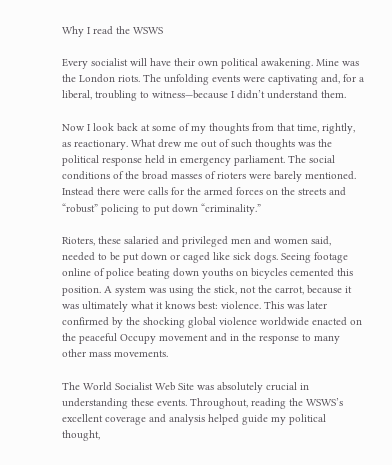Why I read the WSWS

Every socialist will have their own political awakening. Mine was the London riots. The unfolding events were captivating and, for a liberal, troubling to witness—because I didn’t understand them.

Now I look back at some of my thoughts from that time, rightly, as reactionary. What drew me out of such thoughts was the political response held in emergency parliament. The social conditions of the broad masses of rioters were barely mentioned. Instead there were calls for the armed forces on the streets and “robust” policing to put down “criminality.”

Rioters, these salaried and privileged men and women said, needed to be put down or caged like sick dogs. Seeing footage online of police beating down youths on bicycles cemented this position. A system was using the stick, not the carrot, because it was ultimately what it knows best: violence. This was later confirmed by the shocking global violence worldwide enacted on the peaceful Occupy movement and in the response to many other mass movements.

The World Socialist Web Site was absolutely crucial in understanding these events. Throughout, reading the WSWS’s excellent coverage and analysis helped guide my political thought,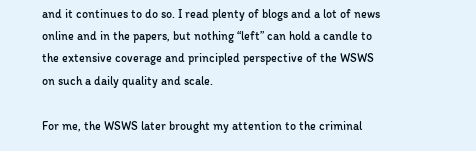and it continues to do so. I read plenty of blogs and a lot of news online and in the papers, but nothing “left” can hold a candle to the extensive coverage and principled perspective of the WSWS on such a daily quality and scale.

For me, the WSWS later brought my attention to the criminal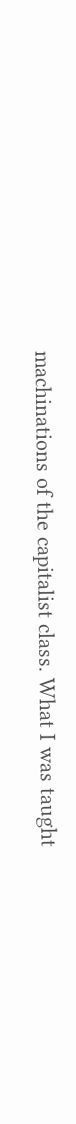machinations of the capitalist class. What I was taught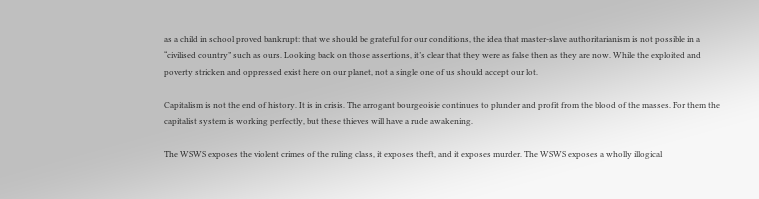as a child in school proved bankrupt: that we should be grateful for our conditions, the idea that master-slave authoritarianism is not possible in a “civilised country” such as ours. Looking back on those assertions, it’s clear that they were as false then as they are now. While the exploited and poverty stricken and oppressed exist here on our planet, not a single one of us should accept our lot.

Capitalism is not the end of history. It is in crisis. The arrogant bourgeoisie continues to plunder and profit from the blood of the masses. For them the capitalist system is working perfectly, but these thieves will have a rude awakening.

The WSWS exposes the violent crimes of the ruling class, it exposes theft, and it exposes murder. The WSWS exposes a wholly illogical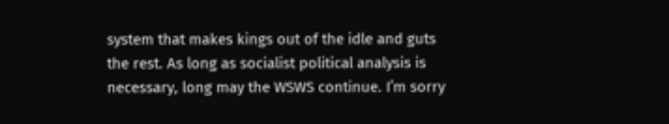system that makes kings out of the idle and guts the rest. As long as socialist political analysis is necessary, long may the WSWS continue. I’m sorry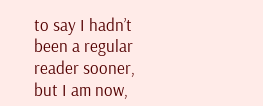to say I hadn’t been a regular reader sooner, but I am now,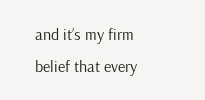and it’s my firm belief that every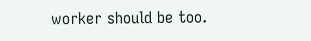worker should be too.